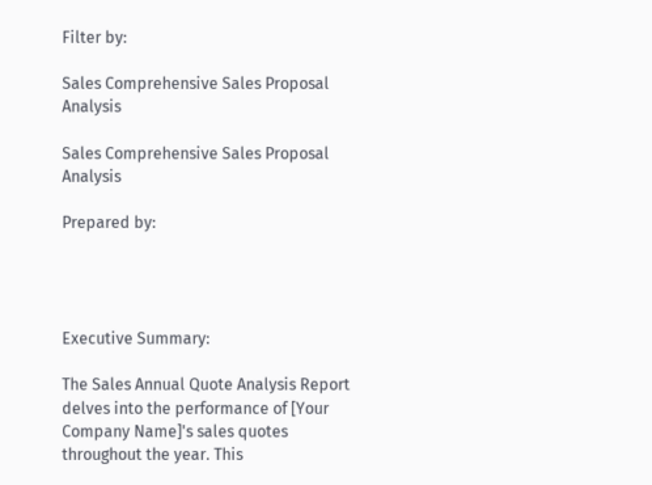Filter by:

Sales Comprehensive Sales Proposal Analysis

Sales Comprehensive Sales Proposal Analysis

Prepared by:




Executive Summary:

The Sales Annual Quote Analysis Report delves into the performance of [Your Company Name]'s sales quotes throughout the year. This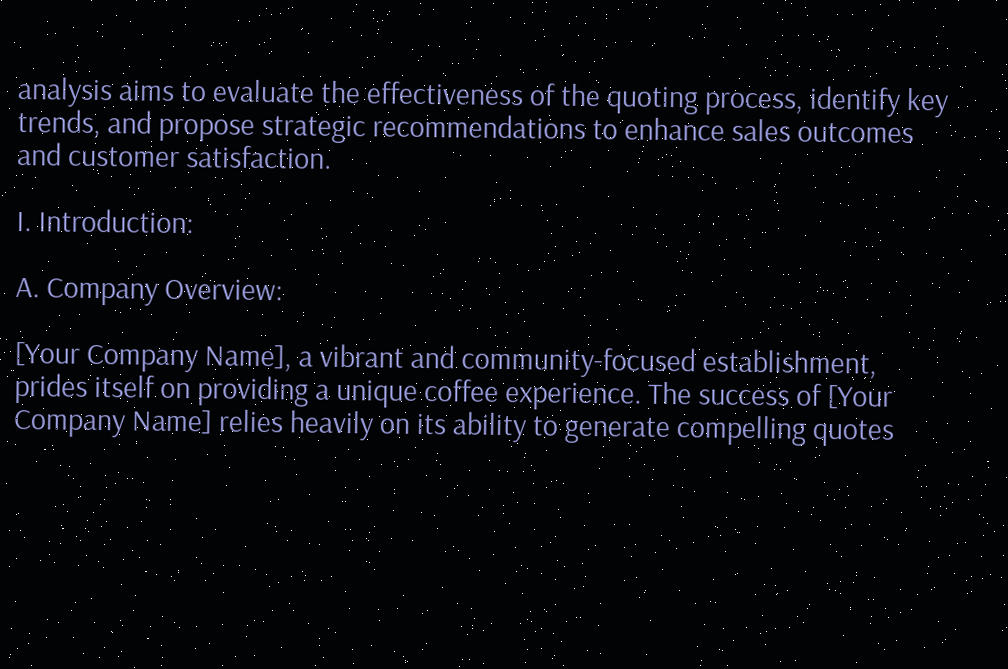analysis aims to evaluate the effectiveness of the quoting process, identify key trends, and propose strategic recommendations to enhance sales outcomes and customer satisfaction.

I. Introduction:

A. Company Overview:

[Your Company Name], a vibrant and community-focused establishment, prides itself on providing a unique coffee experience. The success of [Your Company Name] relies heavily on its ability to generate compelling quotes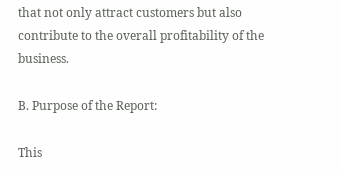that not only attract customers but also contribute to the overall profitability of the business.

B. Purpose of the Report:

This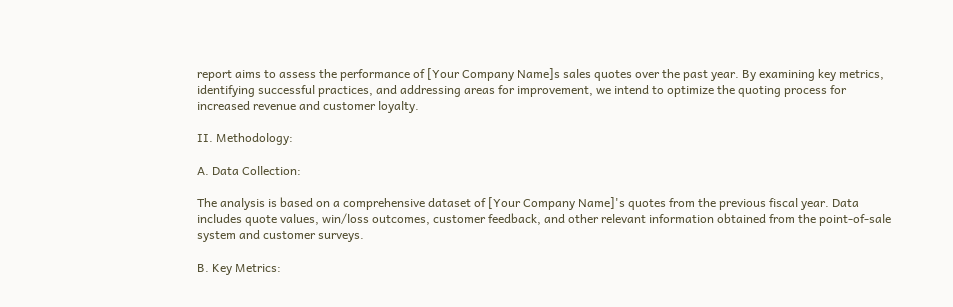report aims to assess the performance of [Your Company Name]s sales quotes over the past year. By examining key metrics, identifying successful practices, and addressing areas for improvement, we intend to optimize the quoting process for increased revenue and customer loyalty.

II. Methodology:

A. Data Collection:

The analysis is based on a comprehensive dataset of [Your Company Name]'s quotes from the previous fiscal year. Data includes quote values, win/loss outcomes, customer feedback, and other relevant information obtained from the point-of-sale system and customer surveys.

B. Key Metrics: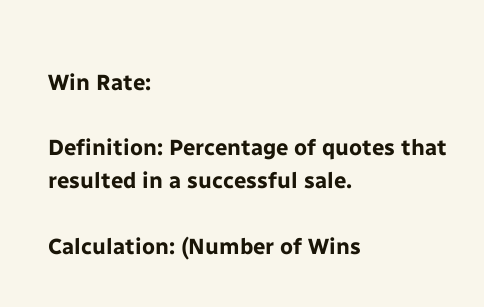Win Rate:

Definition: Percentage of quotes that resulted in a successful sale.

Calculation: (Number of Wins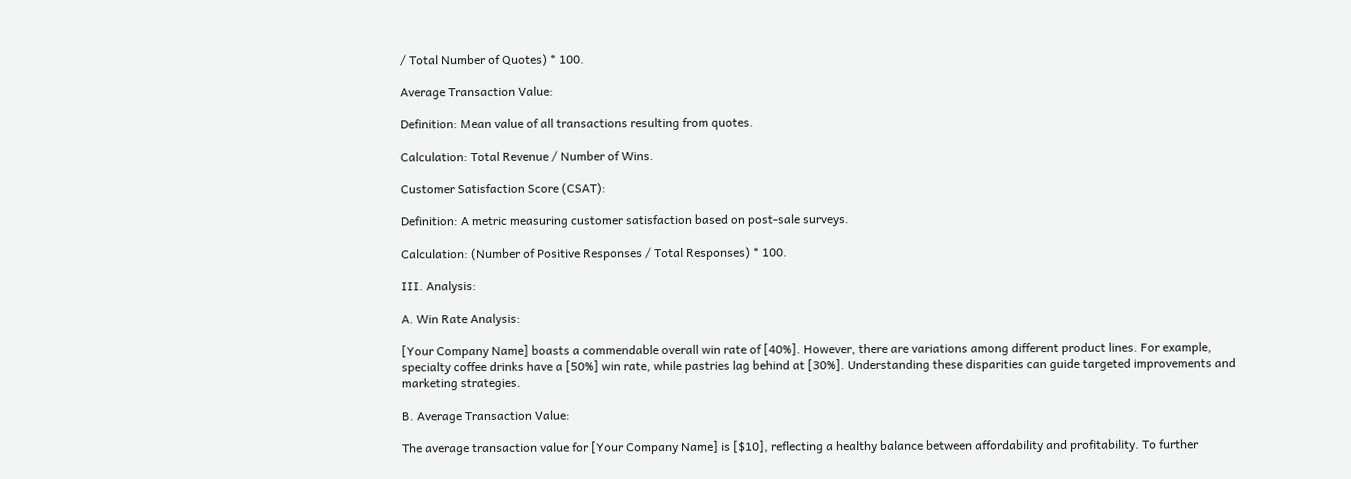/ Total Number of Quotes) * 100.

Average Transaction Value:

Definition: Mean value of all transactions resulting from quotes.

Calculation: Total Revenue / Number of Wins.

Customer Satisfaction Score (CSAT):

Definition: A metric measuring customer satisfaction based on post-sale surveys.

Calculation: (Number of Positive Responses / Total Responses) * 100.

III. Analysis:

A. Win Rate Analysis:

[Your Company Name] boasts a commendable overall win rate of [40%]. However, there are variations among different product lines. For example, specialty coffee drinks have a [50%] win rate, while pastries lag behind at [30%]. Understanding these disparities can guide targeted improvements and marketing strategies.

B. Average Transaction Value:

The average transaction value for [Your Company Name] is [$10], reflecting a healthy balance between affordability and profitability. To further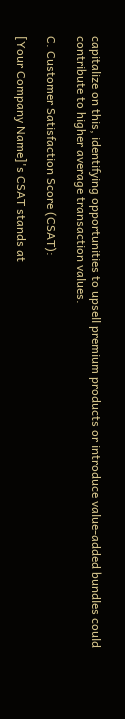capitalize on this, identifying opportunities to upsell premium products or introduce value-added bundles could contribute to higher average transaction values.

C. Customer Satisfaction Score (CSAT):

[Your Company Name]'s CSAT stands at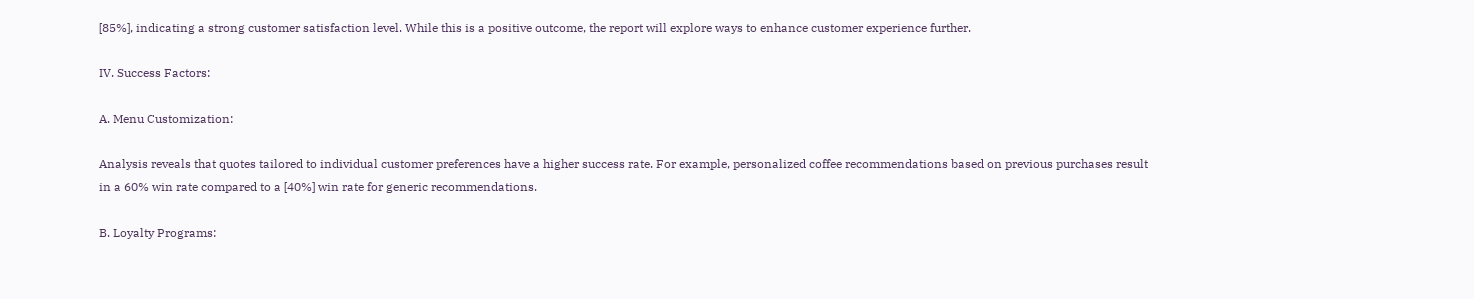[85%], indicating a strong customer satisfaction level. While this is a positive outcome, the report will explore ways to enhance customer experience further.

IV. Success Factors:

A. Menu Customization:

Analysis reveals that quotes tailored to individual customer preferences have a higher success rate. For example, personalized coffee recommendations based on previous purchases result in a 60% win rate compared to a [40%] win rate for generic recommendations.

B. Loyalty Programs: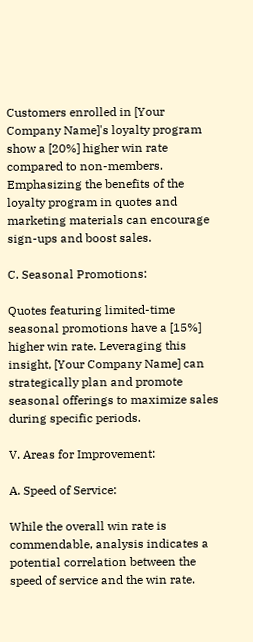Customers enrolled in [Your Company Name]'s loyalty program show a [20%] higher win rate compared to non-members. Emphasizing the benefits of the loyalty program in quotes and marketing materials can encourage sign-ups and boost sales.

C. Seasonal Promotions:

Quotes featuring limited-time seasonal promotions have a [15%] higher win rate. Leveraging this insight, [Your Company Name] can strategically plan and promote seasonal offerings to maximize sales during specific periods.

V. Areas for Improvement:

A. Speed of Service:

While the overall win rate is commendable, analysis indicates a potential correlation between the speed of service and the win rate.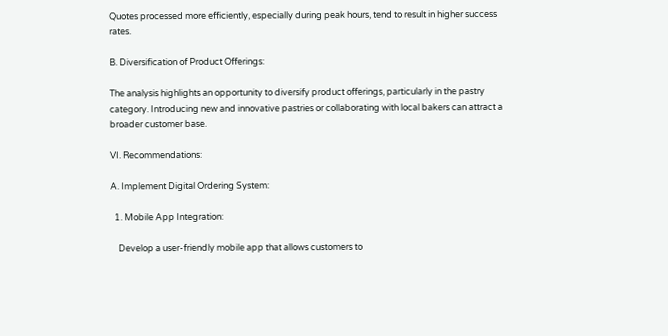Quotes processed more efficiently, especially during peak hours, tend to result in higher success rates.

B. Diversification of Product Offerings:

The analysis highlights an opportunity to diversify product offerings, particularly in the pastry category. Introducing new and innovative pastries or collaborating with local bakers can attract a broader customer base.

VI. Recommendations:

A. Implement Digital Ordering System:

  1. Mobile App Integration:

    Develop a user-friendly mobile app that allows customers to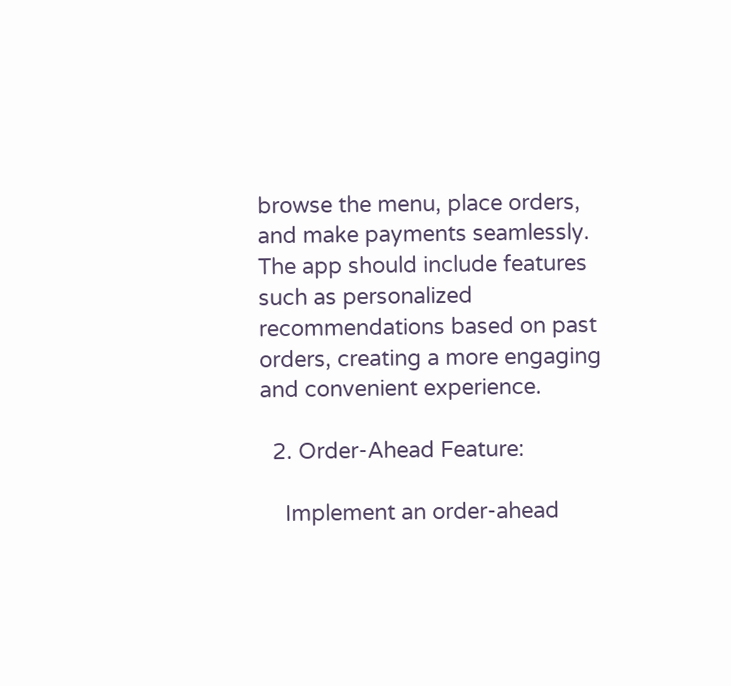browse the menu, place orders, and make payments seamlessly. The app should include features such as personalized recommendations based on past orders, creating a more engaging and convenient experience.

  2. Order-Ahead Feature:

    Implement an order-ahead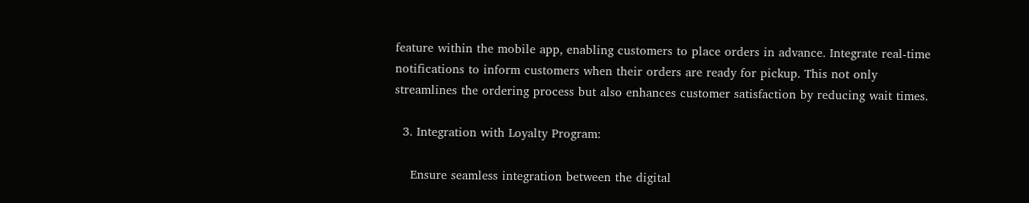feature within the mobile app, enabling customers to place orders in advance. Integrate real-time notifications to inform customers when their orders are ready for pickup. This not only streamlines the ordering process but also enhances customer satisfaction by reducing wait times.

  3. Integration with Loyalty Program:

    Ensure seamless integration between the digital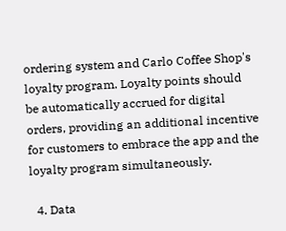ordering system and Carlo Coffee Shop's loyalty program. Loyalty points should be automatically accrued for digital orders, providing an additional incentive for customers to embrace the app and the loyalty program simultaneously.

  4. Data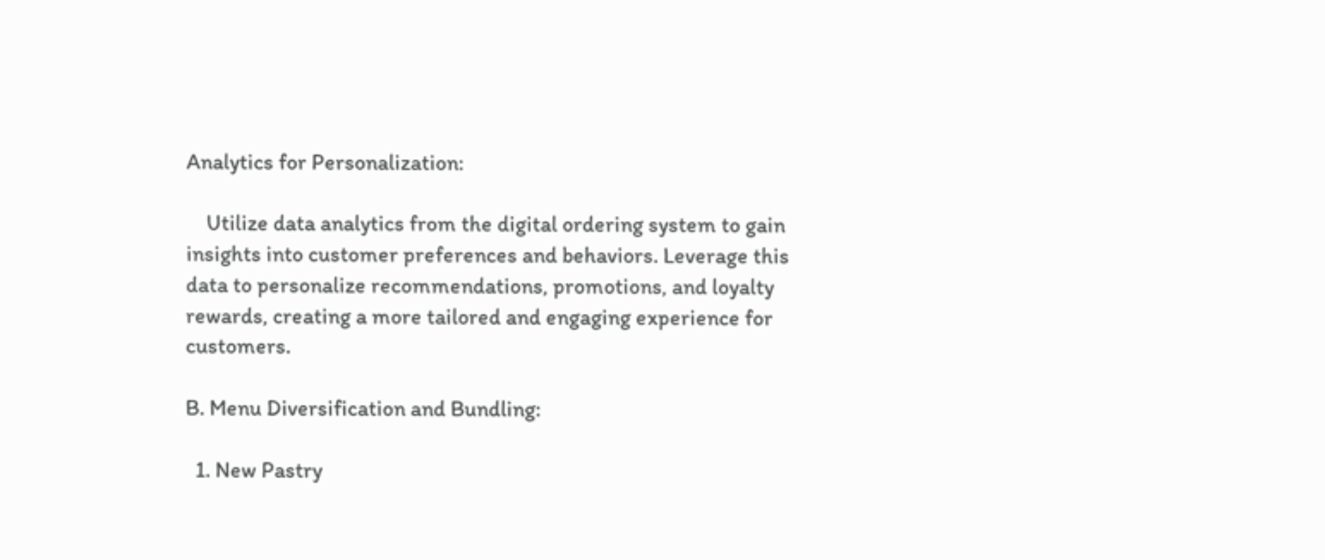Analytics for Personalization:

    Utilize data analytics from the digital ordering system to gain insights into customer preferences and behaviors. Leverage this data to personalize recommendations, promotions, and loyalty rewards, creating a more tailored and engaging experience for customers.

B. Menu Diversification and Bundling:

  1. New Pastry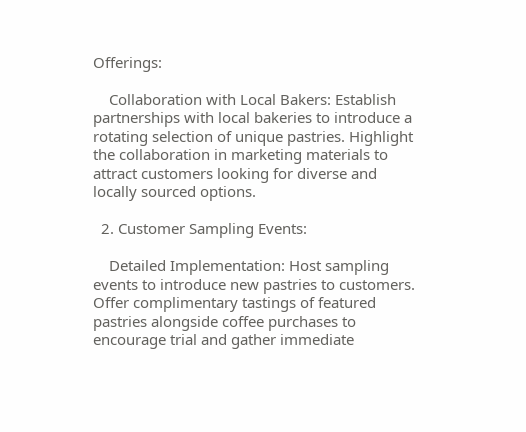Offerings:

    Collaboration with Local Bakers: Establish partnerships with local bakeries to introduce a rotating selection of unique pastries. Highlight the collaboration in marketing materials to attract customers looking for diverse and locally sourced options.

  2. Customer Sampling Events:

    Detailed Implementation: Host sampling events to introduce new pastries to customers. Offer complimentary tastings of featured pastries alongside coffee purchases to encourage trial and gather immediate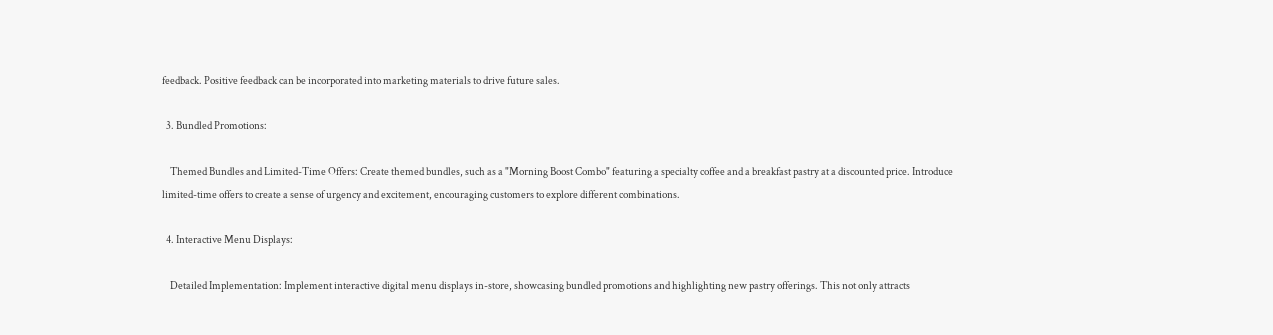feedback. Positive feedback can be incorporated into marketing materials to drive future sales.

  3. Bundled Promotions:

    Themed Bundles and Limited-Time Offers: Create themed bundles, such as a "Morning Boost Combo" featuring a specialty coffee and a breakfast pastry at a discounted price. Introduce limited-time offers to create a sense of urgency and excitement, encouraging customers to explore different combinations.

  4. Interactive Menu Displays:

    Detailed Implementation: Implement interactive digital menu displays in-store, showcasing bundled promotions and highlighting new pastry offerings. This not only attracts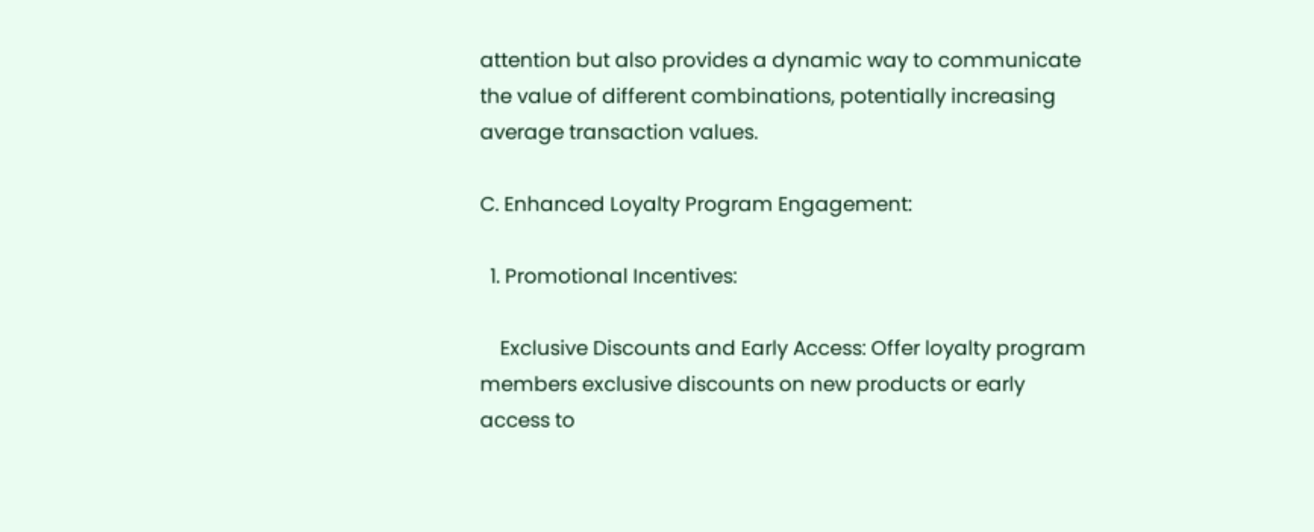attention but also provides a dynamic way to communicate the value of different combinations, potentially increasing average transaction values.

C. Enhanced Loyalty Program Engagement:

  1. Promotional Incentives:

    Exclusive Discounts and Early Access: Offer loyalty program members exclusive discounts on new products or early access to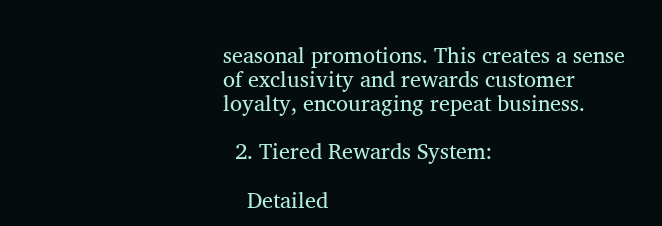seasonal promotions. This creates a sense of exclusivity and rewards customer loyalty, encouraging repeat business.

  2. Tiered Rewards System:

    Detailed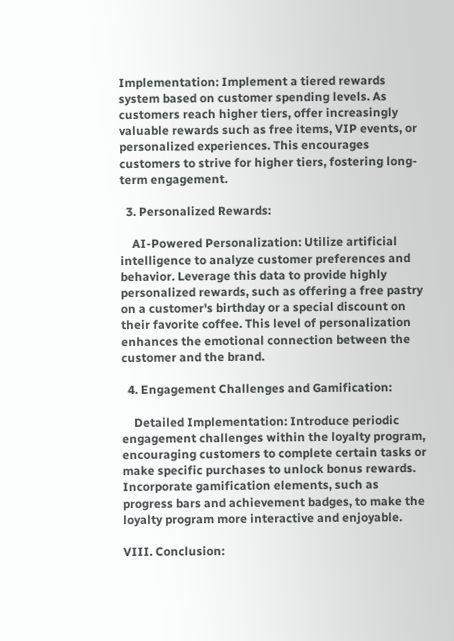Implementation: Implement a tiered rewards system based on customer spending levels. As customers reach higher tiers, offer increasingly valuable rewards such as free items, VIP events, or personalized experiences. This encourages customers to strive for higher tiers, fostering long-term engagement.

  3. Personalized Rewards:

    AI-Powered Personalization: Utilize artificial intelligence to analyze customer preferences and behavior. Leverage this data to provide highly personalized rewards, such as offering a free pastry on a customer's birthday or a special discount on their favorite coffee. This level of personalization enhances the emotional connection between the customer and the brand.

  4. Engagement Challenges and Gamification:

    Detailed Implementation: Introduce periodic engagement challenges within the loyalty program, encouraging customers to complete certain tasks or make specific purchases to unlock bonus rewards. Incorporate gamification elements, such as progress bars and achievement badges, to make the loyalty program more interactive and enjoyable.

VIII. Conclusion: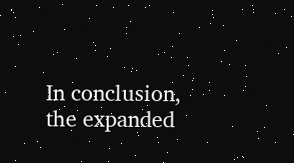In conclusion, the expanded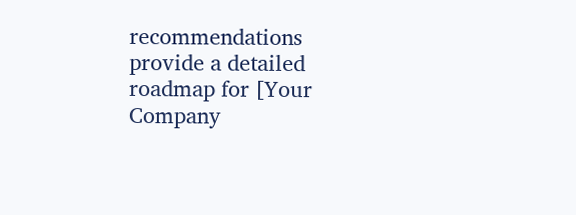recommendations provide a detailed roadmap for [Your Company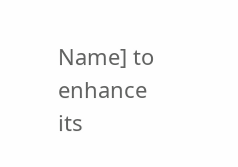Name] to enhance its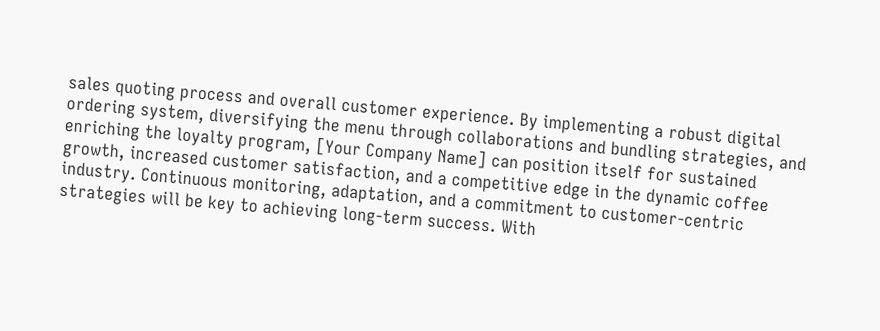sales quoting process and overall customer experience. By implementing a robust digital ordering system, diversifying the menu through collaborations and bundling strategies, and enriching the loyalty program, [Your Company Name] can position itself for sustained growth, increased customer satisfaction, and a competitive edge in the dynamic coffee industry. Continuous monitoring, adaptation, and a commitment to customer-centric strategies will be key to achieving long-term success. With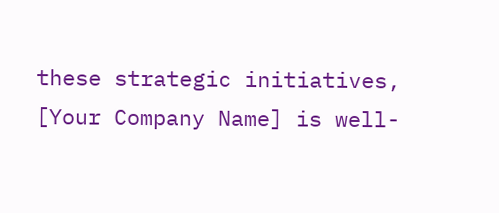these strategic initiatives, [Your Company Name] is well-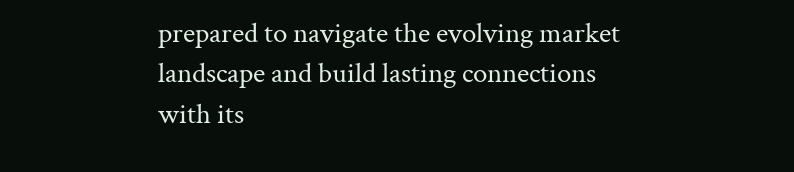prepared to navigate the evolving market landscape and build lasting connections with its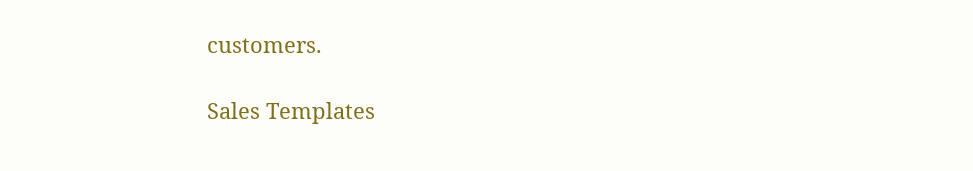customers.

Sales Templates